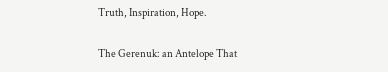Truth, Inspiration, Hope.

The Gerenuk: an Antelope That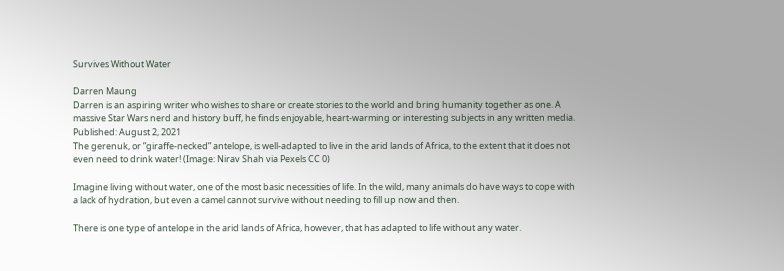Survives Without Water

Darren Maung
Darren is an aspiring writer who wishes to share or create stories to the world and bring humanity together as one. A massive Star Wars nerd and history buff, he finds enjoyable, heart-warming or interesting subjects in any written media.
Published: August 2, 2021
The gerenuk, or ”giraffe-necked” antelope, is well-adapted to live in the arid lands of Africa, to the extent that it does not even need to drink water! (Image: Nirav Shah via Pexels CC 0)

Imagine living without water, one of the most basic necessities of life. In the wild, many animals do have ways to cope with a lack of hydration, but even a camel cannot survive without needing to fill up now and then.

There is one type of antelope in the arid lands of Africa, however, that has adapted to life without any water.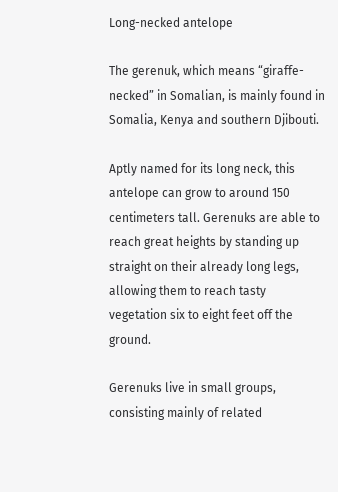Long-necked antelope

The gerenuk, which means “giraffe-necked” in Somalian, is mainly found in Somalia, Kenya and southern Djibouti.

Aptly named for its long neck, this antelope can grow to around 150 centimeters tall. Gerenuks are able to reach great heights by standing up straight on their already long legs, allowing them to reach tasty vegetation six to eight feet off the ground.

Gerenuks live in small groups, consisting mainly of related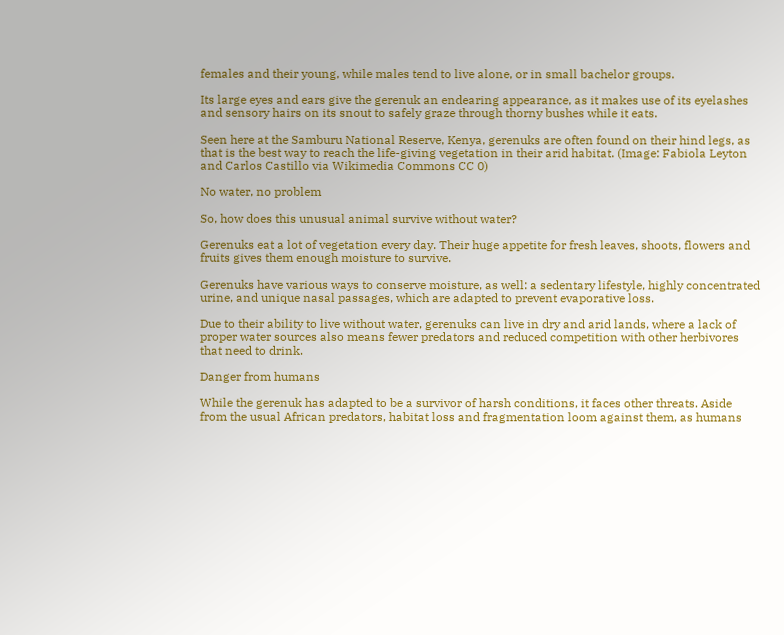females and their young, while males tend to live alone, or in small bachelor groups.

Its large eyes and ears give the gerenuk an endearing appearance, as it makes use of its eyelashes and sensory hairs on its snout to safely graze through thorny bushes while it eats.

Seen here at the Samburu National Reserve, Kenya, gerenuks are often found on their hind legs, as that is the best way to reach the life-giving vegetation in their arid habitat. (Image: Fabiola Leyton and Carlos Castillo via Wikimedia Commons CC 0)

No water, no problem

So, how does this unusual animal survive without water?

Gerenuks eat a lot of vegetation every day. Their huge appetite for fresh leaves, shoots, flowers and fruits gives them enough moisture to survive.

Gerenuks have various ways to conserve moisture, as well: a sedentary lifestyle, highly concentrated urine, and unique nasal passages, which are adapted to prevent evaporative loss.

Due to their ability to live without water, gerenuks can live in dry and arid lands, where a lack of proper water sources also means fewer predators and reduced competition with other herbivores that need to drink.

Danger from humans

While the gerenuk has adapted to be a survivor of harsh conditions, it faces other threats. Aside from the usual African predators, habitat loss and fragmentation loom against them, as humans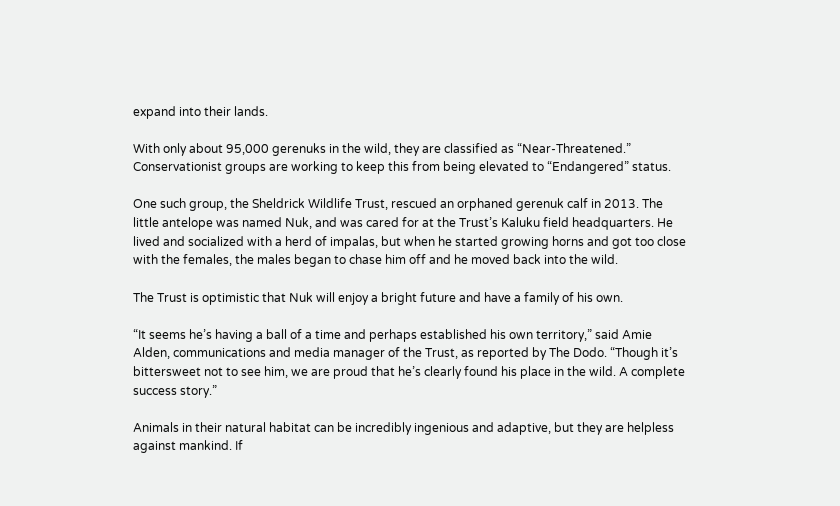expand into their lands.

With only about 95,000 gerenuks in the wild, they are classified as “Near-Threatened.” Conservationist groups are working to keep this from being elevated to “Endangered” status.

One such group, the Sheldrick Wildlife Trust, rescued an orphaned gerenuk calf in 2013. The little antelope was named Nuk, and was cared for at the Trust’s Kaluku field headquarters. He lived and socialized with a herd of impalas, but when he started growing horns and got too close with the females, the males began to chase him off and he moved back into the wild.

The Trust is optimistic that Nuk will enjoy a bright future and have a family of his own.

“It seems he’s having a ball of a time and perhaps established his own territory,” said Amie Alden, communications and media manager of the Trust, as reported by The Dodo. “Though it’s bittersweet not to see him, we are proud that he’s clearly found his place in the wild. A complete success story.”

Animals in their natural habitat can be incredibly ingenious and adaptive, but they are helpless against mankind. If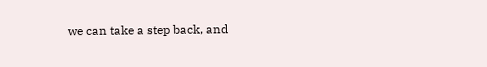we can take a step back, and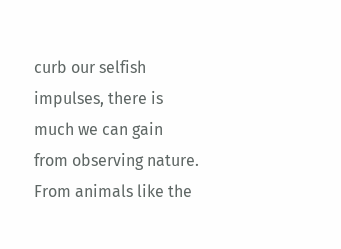curb our selfish impulses, there is much we can gain from observing nature. From animals like the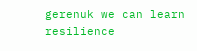gerenuk we can learn resilience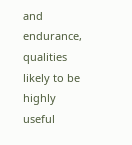and endurance, qualities likely to be highly useful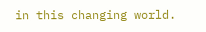in this changing world.